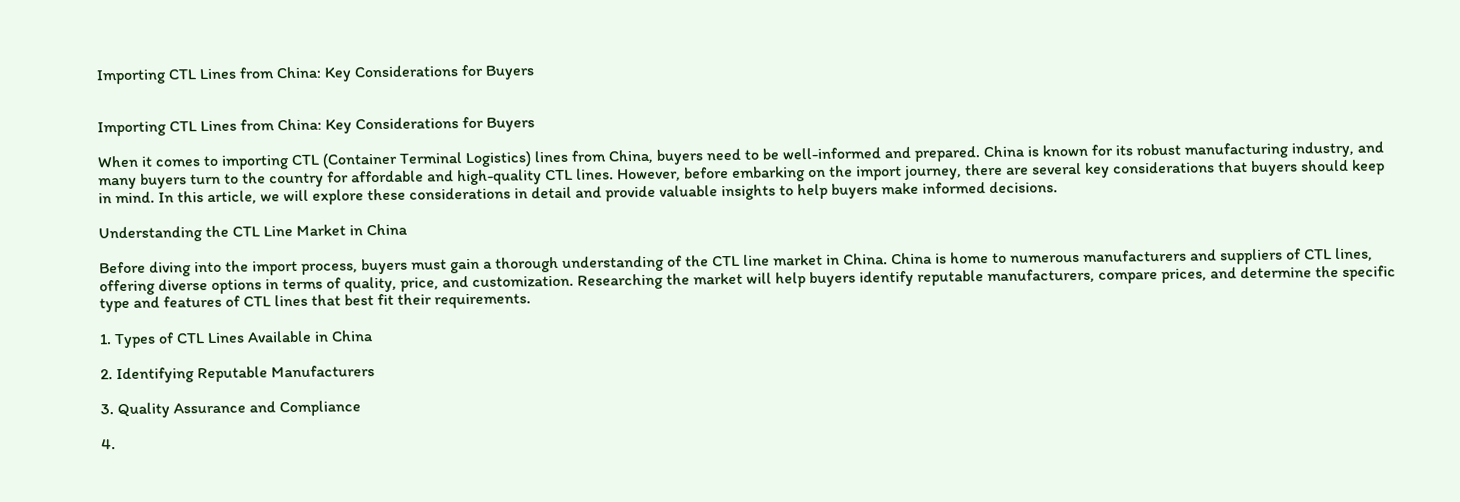Importing CTL Lines from China: Key Considerations for Buyers


Importing CTL Lines from China: Key Considerations for Buyers

When it comes to importing CTL (Container Terminal Logistics) lines from China, buyers need to be well-informed and prepared. China is known for its robust manufacturing industry, and many buyers turn to the country for affordable and high-quality CTL lines. However, before embarking on the import journey, there are several key considerations that buyers should keep in mind. In this article, we will explore these considerations in detail and provide valuable insights to help buyers make informed decisions.

Understanding the CTL Line Market in China

Before diving into the import process, buyers must gain a thorough understanding of the CTL line market in China. China is home to numerous manufacturers and suppliers of CTL lines, offering diverse options in terms of quality, price, and customization. Researching the market will help buyers identify reputable manufacturers, compare prices, and determine the specific type and features of CTL lines that best fit their requirements.

1. Types of CTL Lines Available in China

2. Identifying Reputable Manufacturers

3. Quality Assurance and Compliance

4.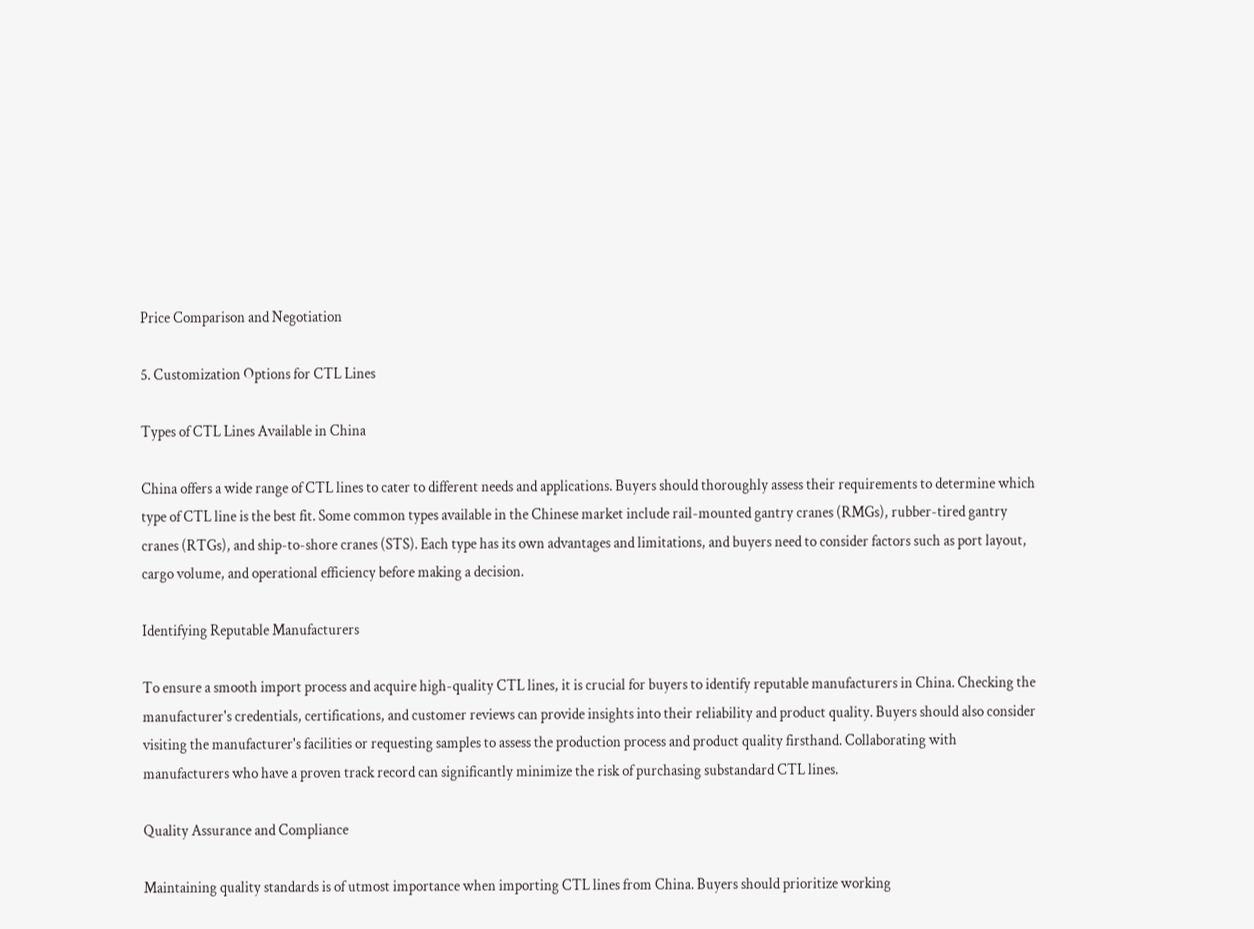Price Comparison and Negotiation

5. Customization Options for CTL Lines

Types of CTL Lines Available in China

China offers a wide range of CTL lines to cater to different needs and applications. Buyers should thoroughly assess their requirements to determine which type of CTL line is the best fit. Some common types available in the Chinese market include rail-mounted gantry cranes (RMGs), rubber-tired gantry cranes (RTGs), and ship-to-shore cranes (STS). Each type has its own advantages and limitations, and buyers need to consider factors such as port layout, cargo volume, and operational efficiency before making a decision.

Identifying Reputable Manufacturers

To ensure a smooth import process and acquire high-quality CTL lines, it is crucial for buyers to identify reputable manufacturers in China. Checking the manufacturer's credentials, certifications, and customer reviews can provide insights into their reliability and product quality. Buyers should also consider visiting the manufacturer's facilities or requesting samples to assess the production process and product quality firsthand. Collaborating with manufacturers who have a proven track record can significantly minimize the risk of purchasing substandard CTL lines.

Quality Assurance and Compliance

Maintaining quality standards is of utmost importance when importing CTL lines from China. Buyers should prioritize working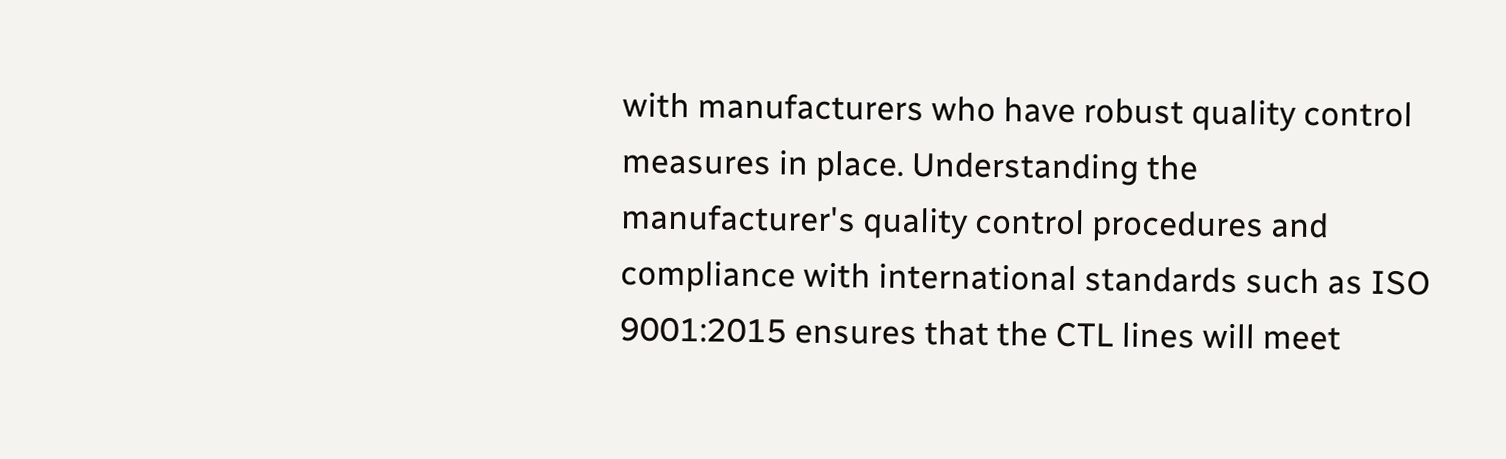with manufacturers who have robust quality control measures in place. Understanding the manufacturer's quality control procedures and compliance with international standards such as ISO 9001:2015 ensures that the CTL lines will meet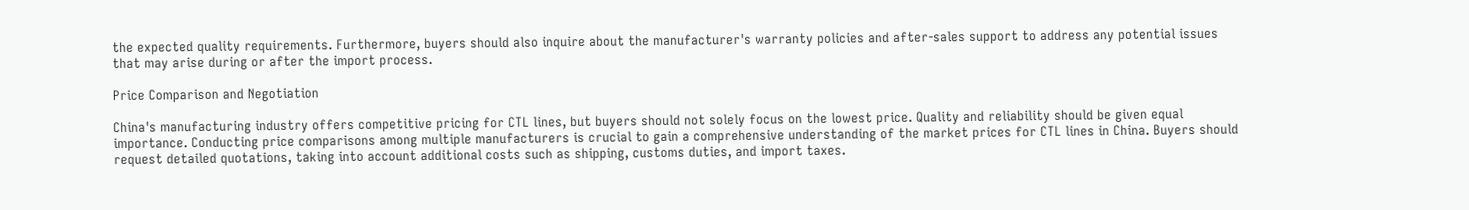the expected quality requirements. Furthermore, buyers should also inquire about the manufacturer's warranty policies and after-sales support to address any potential issues that may arise during or after the import process.

Price Comparison and Negotiation

China's manufacturing industry offers competitive pricing for CTL lines, but buyers should not solely focus on the lowest price. Quality and reliability should be given equal importance. Conducting price comparisons among multiple manufacturers is crucial to gain a comprehensive understanding of the market prices for CTL lines in China. Buyers should request detailed quotations, taking into account additional costs such as shipping, customs duties, and import taxes.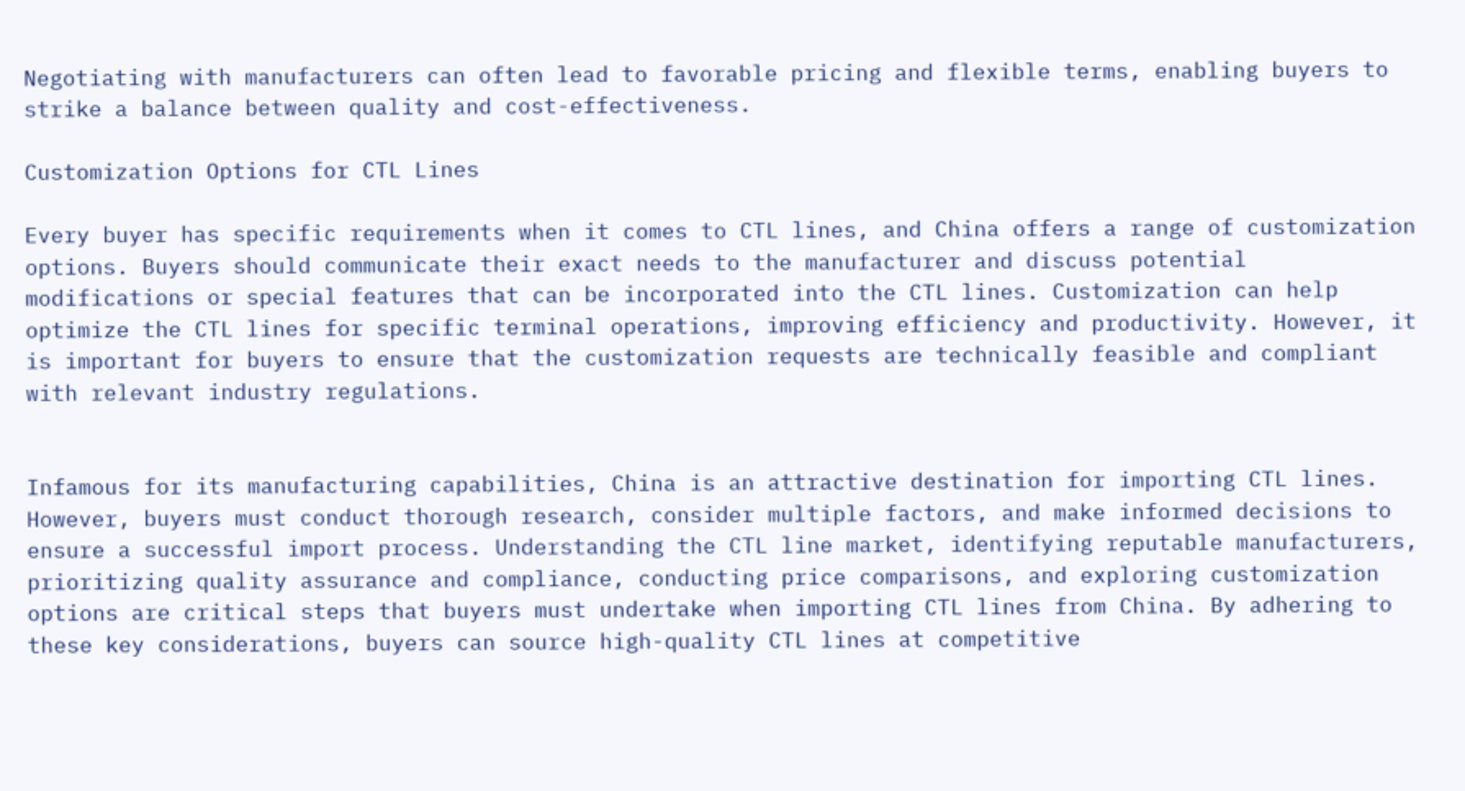Negotiating with manufacturers can often lead to favorable pricing and flexible terms, enabling buyers to strike a balance between quality and cost-effectiveness.

Customization Options for CTL Lines

Every buyer has specific requirements when it comes to CTL lines, and China offers a range of customization options. Buyers should communicate their exact needs to the manufacturer and discuss potential modifications or special features that can be incorporated into the CTL lines. Customization can help optimize the CTL lines for specific terminal operations, improving efficiency and productivity. However, it is important for buyers to ensure that the customization requests are technically feasible and compliant with relevant industry regulations.


Infamous for its manufacturing capabilities, China is an attractive destination for importing CTL lines. However, buyers must conduct thorough research, consider multiple factors, and make informed decisions to ensure a successful import process. Understanding the CTL line market, identifying reputable manufacturers, prioritizing quality assurance and compliance, conducting price comparisons, and exploring customization options are critical steps that buyers must undertake when importing CTL lines from China. By adhering to these key considerations, buyers can source high-quality CTL lines at competitive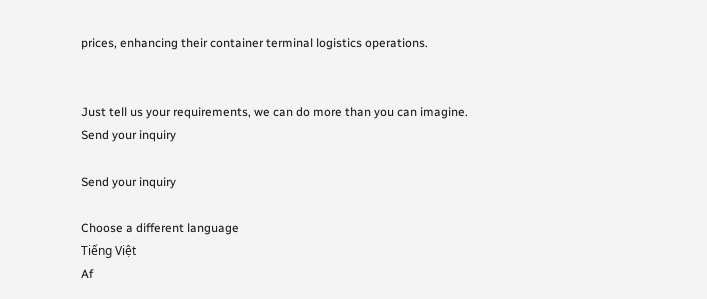prices, enhancing their container terminal logistics operations.


Just tell us your requirements, we can do more than you can imagine.
Send your inquiry

Send your inquiry

Choose a different language
Tiếng Việt
Af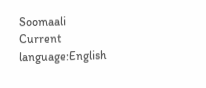Soomaali
Current language:English